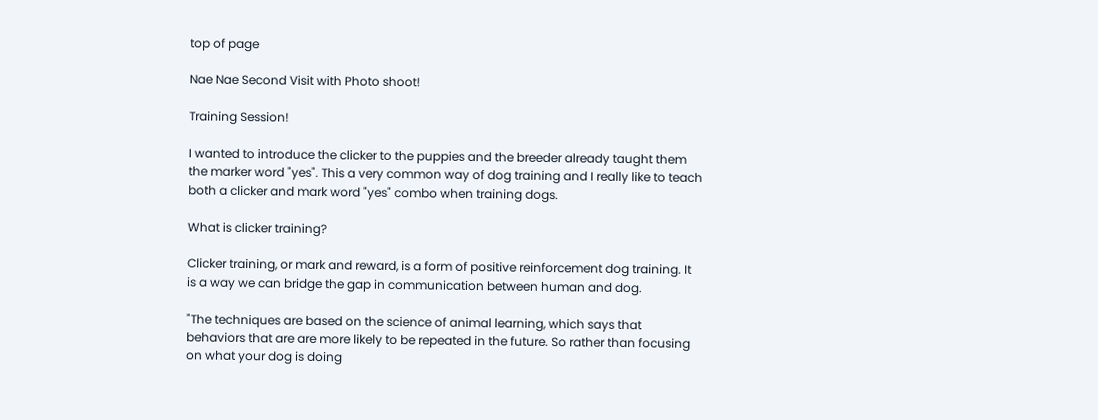top of page

Nae Nae Second Visit with Photo shoot!

Training Session!

I wanted to introduce the clicker to the puppies and the breeder already taught them the marker word "yes". This a very common way of dog training and I really like to teach both a clicker and mark word "yes" combo when training dogs.

What is clicker training?

Clicker training, or mark and reward, is a form of positive reinforcement dog training. It is a way we can bridge the gap in communication between human and dog.

"The techniques are based on the science of animal learning, which says that behaviors that are are more likely to be repeated in the future. So rather than focusing on what your dog is doing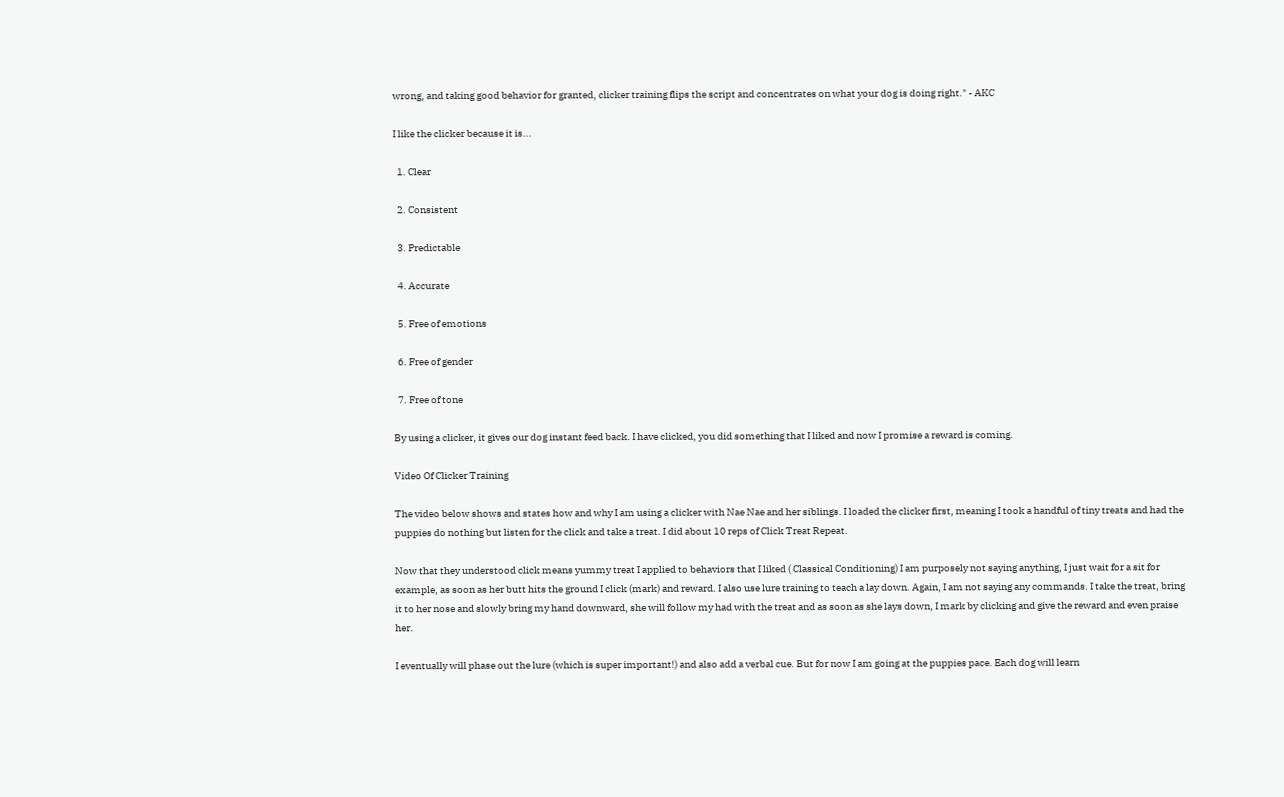wrong, and taking good behavior for granted, clicker training flips the script and concentrates on what your dog is doing right." - AKC

I like the clicker because it is...

  1. Clear

  2. Consistent

  3. Predictable

  4. Accurate

  5. Free of emotions

  6. Free of gender

  7. Free of tone

By using a clicker, it gives our dog instant feed back. I have clicked, you did something that I liked and now I promise a reward is coming.

Video Of Clicker Training

The video below shows and states how and why I am using a clicker with Nae Nae and her siblings. I loaded the clicker first, meaning I took a handful of tiny treats and had the puppies do nothing but listen for the click and take a treat. I did about 10 reps of Click Treat Repeat.

Now that they understood click means yummy treat I applied to behaviors that I liked ( Classical Conditioning) I am purposely not saying anything, I just wait for a sit for example, as soon as her butt hits the ground I click (mark) and reward. I also use lure training to teach a lay down. Again, I am not saying any commands. I take the treat, bring it to her nose and slowly bring my hand downward, she will follow my had with the treat and as soon as she lays down, I mark by clicking and give the reward and even praise her.

I eventually will phase out the lure (which is super important!) and also add a verbal cue. But for now I am going at the puppies pace. Each dog will learn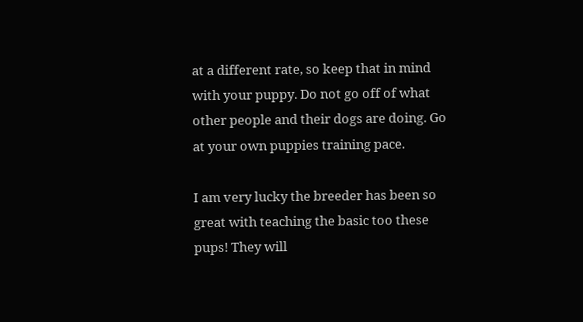at a different rate, so keep that in mind with your puppy. Do not go off of what other people and their dogs are doing. Go at your own puppies training pace.

I am very lucky the breeder has been so great with teaching the basic too these pups! They will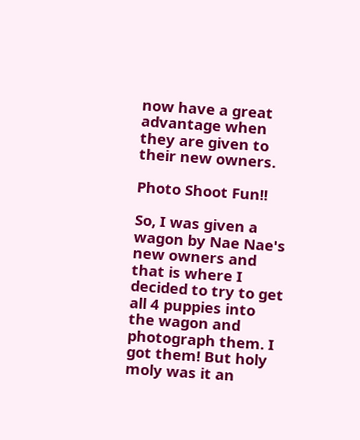now have a great advantage when they are given to their new owners.

Photo Shoot Fun!!

So, I was given a wagon by Nae Nae's new owners and that is where I decided to try to get all 4 puppies into the wagon and photograph them. I got them! But holy moly was it an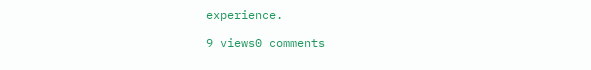experience.

9 views0 comments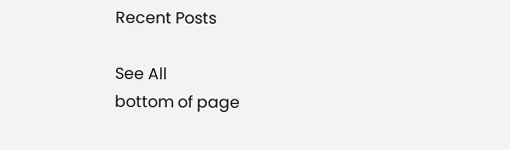Recent Posts

See All
bottom of page